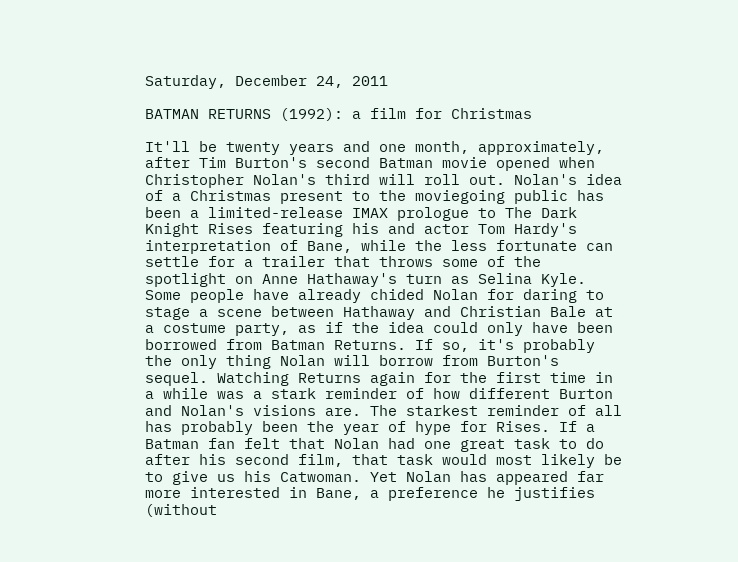Saturday, December 24, 2011

BATMAN RETURNS (1992): a film for Christmas

It'll be twenty years and one month, approximately, after Tim Burton's second Batman movie opened when Christopher Nolan's third will roll out. Nolan's idea of a Christmas present to the moviegoing public has been a limited-release IMAX prologue to The Dark Knight Rises featuring his and actor Tom Hardy's interpretation of Bane, while the less fortunate can settle for a trailer that throws some of the spotlight on Anne Hathaway's turn as Selina Kyle. Some people have already chided Nolan for daring to stage a scene between Hathaway and Christian Bale at a costume party, as if the idea could only have been borrowed from Batman Returns. If so, it's probably the only thing Nolan will borrow from Burton's sequel. Watching Returns again for the first time in a while was a stark reminder of how different Burton and Nolan's visions are. The starkest reminder of all has probably been the year of hype for Rises. If a Batman fan felt that Nolan had one great task to do after his second film, that task would most likely be to give us his Catwoman. Yet Nolan has appeared far more interested in Bane, a preference he justifies (without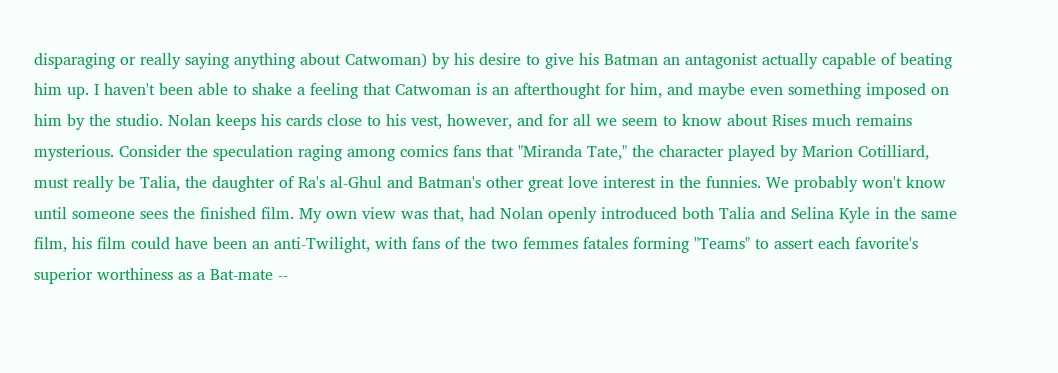disparaging or really saying anything about Catwoman) by his desire to give his Batman an antagonist actually capable of beating him up. I haven't been able to shake a feeling that Catwoman is an afterthought for him, and maybe even something imposed on him by the studio. Nolan keeps his cards close to his vest, however, and for all we seem to know about Rises much remains mysterious. Consider the speculation raging among comics fans that "Miranda Tate," the character played by Marion Cotilliard, must really be Talia, the daughter of Ra's al-Ghul and Batman's other great love interest in the funnies. We probably won't know until someone sees the finished film. My own view was that, had Nolan openly introduced both Talia and Selina Kyle in the same film, his film could have been an anti-Twilight, with fans of the two femmes fatales forming "Teams" to assert each favorite's superior worthiness as a Bat-mate --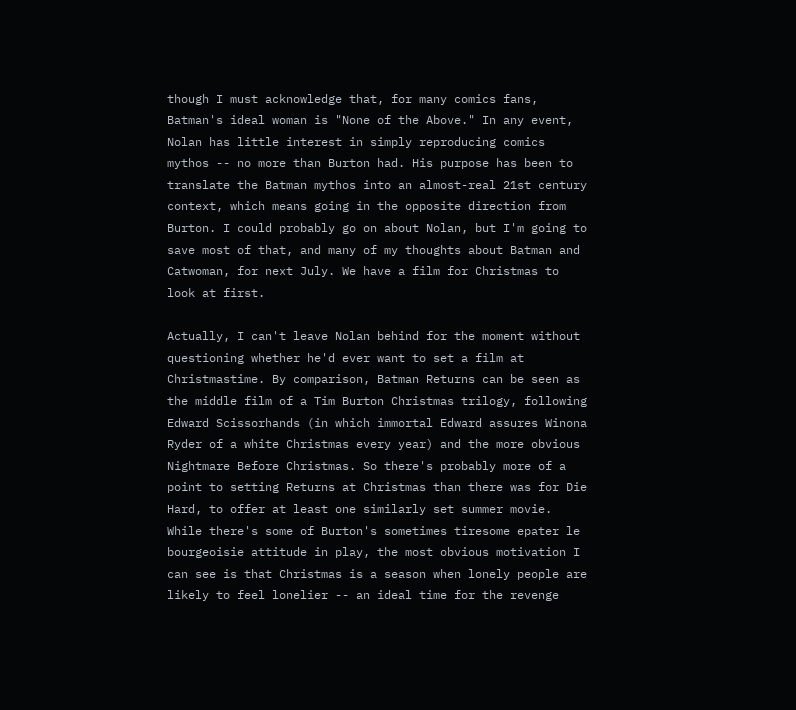though I must acknowledge that, for many comics fans, Batman's ideal woman is "None of the Above." In any event, Nolan has little interest in simply reproducing comics mythos -- no more than Burton had. His purpose has been to translate the Batman mythos into an almost-real 21st century context, which means going in the opposite direction from Burton. I could probably go on about Nolan, but I'm going to save most of that, and many of my thoughts about Batman and Catwoman, for next July. We have a film for Christmas to look at first.

Actually, I can't leave Nolan behind for the moment without questioning whether he'd ever want to set a film at Christmastime. By comparison, Batman Returns can be seen as the middle film of a Tim Burton Christmas trilogy, following Edward Scissorhands (in which immortal Edward assures Winona Ryder of a white Christmas every year) and the more obvious Nightmare Before Christmas. So there's probably more of a point to setting Returns at Christmas than there was for Die Hard, to offer at least one similarly set summer movie. While there's some of Burton's sometimes tiresome epater le bourgeoisie attitude in play, the most obvious motivation I can see is that Christmas is a season when lonely people are likely to feel lonelier -- an ideal time for the revenge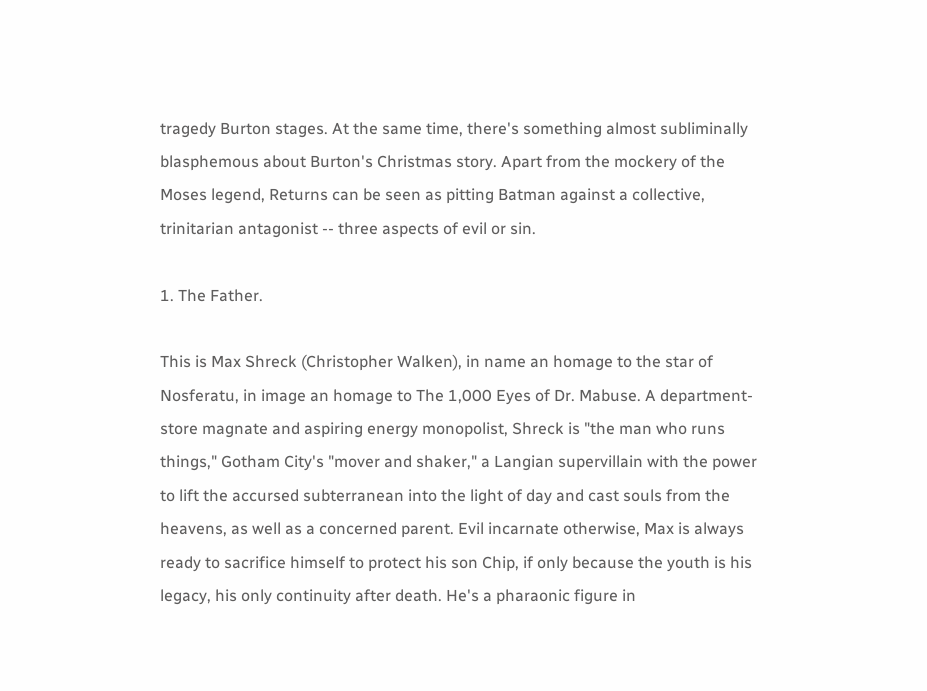tragedy Burton stages. At the same time, there's something almost subliminally blasphemous about Burton's Christmas story. Apart from the mockery of the Moses legend, Returns can be seen as pitting Batman against a collective, trinitarian antagonist -- three aspects of evil or sin.

1. The Father.

This is Max Shreck (Christopher Walken), in name an homage to the star of Nosferatu, in image an homage to The 1,000 Eyes of Dr. Mabuse. A department-store magnate and aspiring energy monopolist, Shreck is "the man who runs things," Gotham City's "mover and shaker," a Langian supervillain with the power to lift the accursed subterranean into the light of day and cast souls from the heavens, as well as a concerned parent. Evil incarnate otherwise, Max is always ready to sacrifice himself to protect his son Chip, if only because the youth is his legacy, his only continuity after death. He's a pharaonic figure in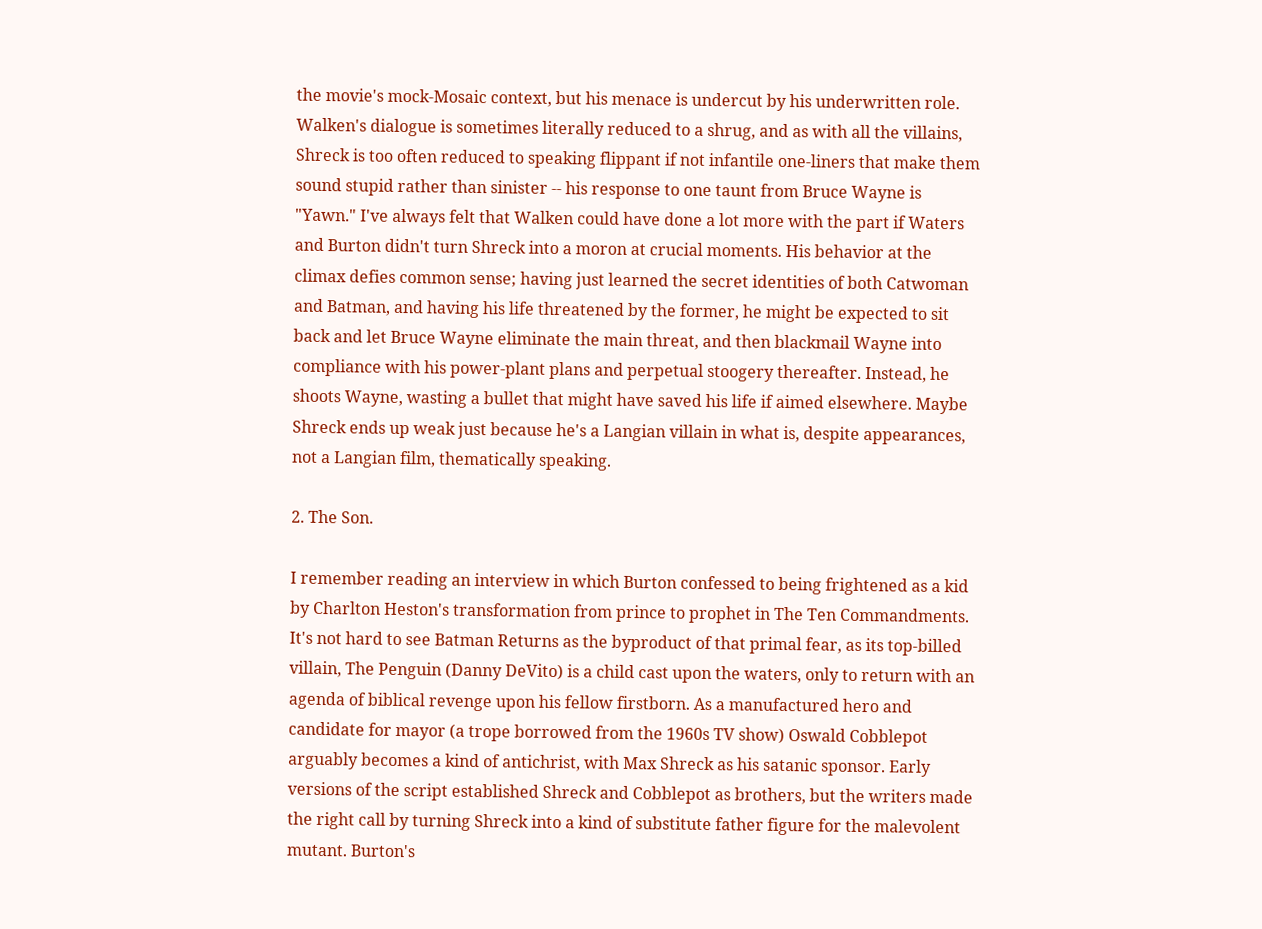the movie's mock-Mosaic context, but his menace is undercut by his underwritten role. Walken's dialogue is sometimes literally reduced to a shrug, and as with all the villains, Shreck is too often reduced to speaking flippant if not infantile one-liners that make them sound stupid rather than sinister -- his response to one taunt from Bruce Wayne is "Yawn." I've always felt that Walken could have done a lot more with the part if Waters and Burton didn't turn Shreck into a moron at crucial moments. His behavior at the climax defies common sense; having just learned the secret identities of both Catwoman and Batman, and having his life threatened by the former, he might be expected to sit back and let Bruce Wayne eliminate the main threat, and then blackmail Wayne into compliance with his power-plant plans and perpetual stoogery thereafter. Instead, he shoots Wayne, wasting a bullet that might have saved his life if aimed elsewhere. Maybe Shreck ends up weak just because he's a Langian villain in what is, despite appearances, not a Langian film, thematically speaking.

2. The Son.

I remember reading an interview in which Burton confessed to being frightened as a kid by Charlton Heston's transformation from prince to prophet in The Ten Commandments. It's not hard to see Batman Returns as the byproduct of that primal fear, as its top-billed villain, The Penguin (Danny DeVito) is a child cast upon the waters, only to return with an agenda of biblical revenge upon his fellow firstborn. As a manufactured hero and candidate for mayor (a trope borrowed from the 1960s TV show) Oswald Cobblepot arguably becomes a kind of antichrist, with Max Shreck as his satanic sponsor. Early versions of the script established Shreck and Cobblepot as brothers, but the writers made the right call by turning Shreck into a kind of substitute father figure for the malevolent mutant. Burton's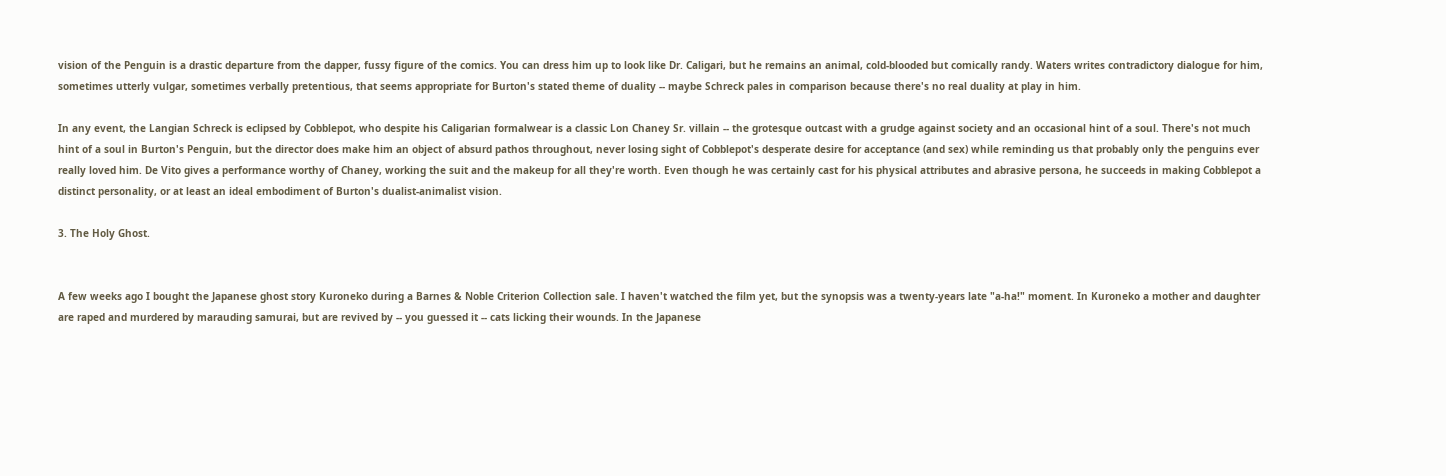vision of the Penguin is a drastic departure from the dapper, fussy figure of the comics. You can dress him up to look like Dr. Caligari, but he remains an animal, cold-blooded but comically randy. Waters writes contradictory dialogue for him, sometimes utterly vulgar, sometimes verbally pretentious, that seems appropriate for Burton's stated theme of duality -- maybe Schreck pales in comparison because there's no real duality at play in him.

In any event, the Langian Schreck is eclipsed by Cobblepot, who despite his Caligarian formalwear is a classic Lon Chaney Sr. villain -- the grotesque outcast with a grudge against society and an occasional hint of a soul. There's not much hint of a soul in Burton's Penguin, but the director does make him an object of absurd pathos throughout, never losing sight of Cobblepot's desperate desire for acceptance (and sex) while reminding us that probably only the penguins ever really loved him. De Vito gives a performance worthy of Chaney, working the suit and the makeup for all they're worth. Even though he was certainly cast for his physical attributes and abrasive persona, he succeeds in making Cobblepot a distinct personality, or at least an ideal embodiment of Burton's dualist-animalist vision.

3. The Holy Ghost.


A few weeks ago I bought the Japanese ghost story Kuroneko during a Barnes & Noble Criterion Collection sale. I haven't watched the film yet, but the synopsis was a twenty-years late "a-ha!" moment. In Kuroneko a mother and daughter are raped and murdered by marauding samurai, but are revived by -- you guessed it -- cats licking their wounds. In the Japanese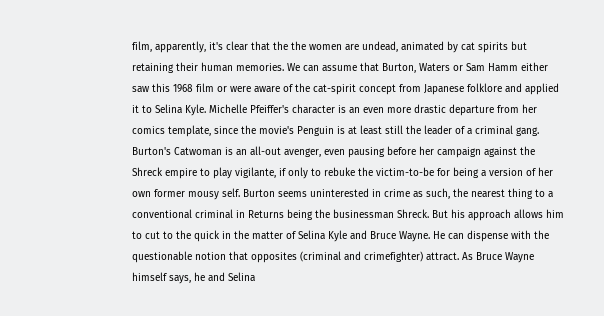film, apparently, it's clear that the the women are undead, animated by cat spirits but retaining their human memories. We can assume that Burton, Waters or Sam Hamm either saw this 1968 film or were aware of the cat-spirit concept from Japanese folklore and applied it to Selina Kyle. Michelle Pfeiffer's character is an even more drastic departure from her comics template, since the movie's Penguin is at least still the leader of a criminal gang. Burton's Catwoman is an all-out avenger, even pausing before her campaign against the Shreck empire to play vigilante, if only to rebuke the victim-to-be for being a version of her own former mousy self. Burton seems uninterested in crime as such, the nearest thing to a conventional criminal in Returns being the businessman Shreck. But his approach allows him to cut to the quick in the matter of Selina Kyle and Bruce Wayne. He can dispense with the questionable notion that opposites (criminal and crimefighter) attract. As Bruce Wayne himself says, he and Selina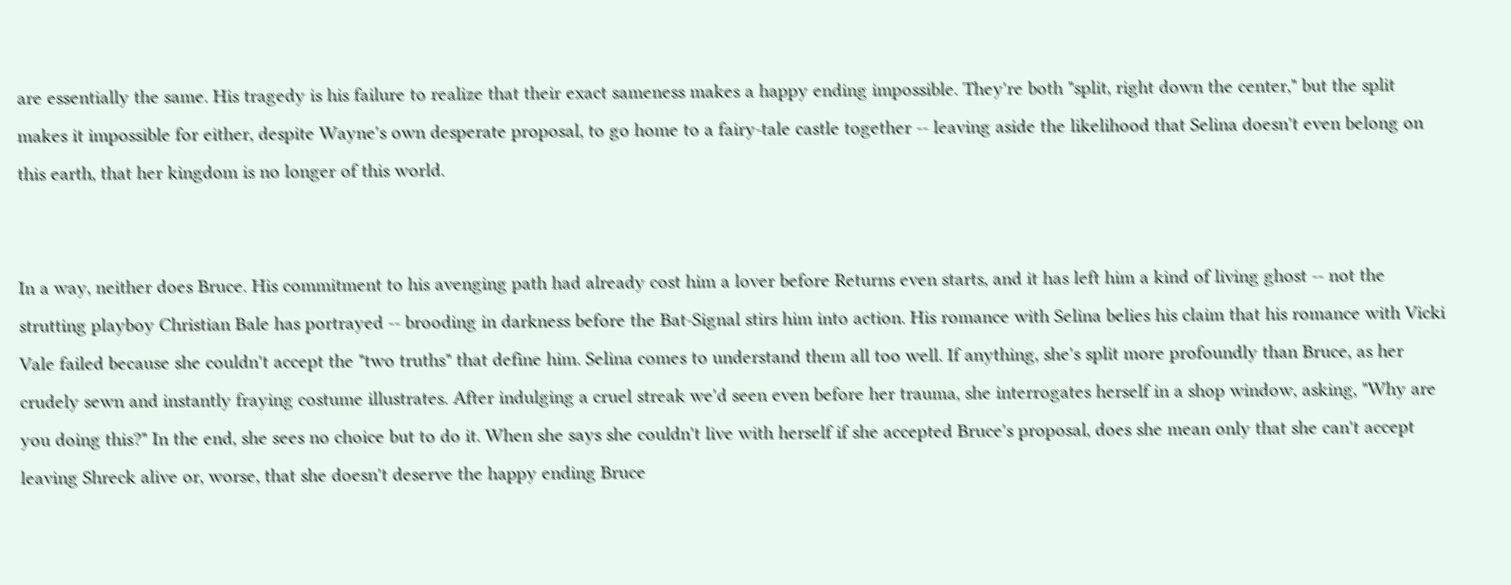are essentially the same. His tragedy is his failure to realize that their exact sameness makes a happy ending impossible. They're both "split, right down the center," but the split makes it impossible for either, despite Wayne's own desperate proposal, to go home to a fairy-tale castle together -- leaving aside the likelihood that Selina doesn't even belong on this earth, that her kingdom is no longer of this world.


In a way, neither does Bruce. His commitment to his avenging path had already cost him a lover before Returns even starts, and it has left him a kind of living ghost -- not the strutting playboy Christian Bale has portrayed -- brooding in darkness before the Bat-Signal stirs him into action. His romance with Selina belies his claim that his romance with Vicki Vale failed because she couldn't accept the "two truths" that define him. Selina comes to understand them all too well. If anything, she's split more profoundly than Bruce, as her crudely sewn and instantly fraying costume illustrates. After indulging a cruel streak we'd seen even before her trauma, she interrogates herself in a shop window, asking, "Why are you doing this?" In the end, she sees no choice but to do it. When she says she couldn't live with herself if she accepted Bruce's proposal, does she mean only that she can't accept leaving Shreck alive or, worse, that she doesn't deserve the happy ending Bruce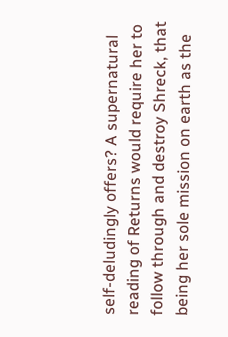self-deludingly offers? A supernatural reading of Returns would require her to follow through and destroy Shreck, that being her sole mission on earth as the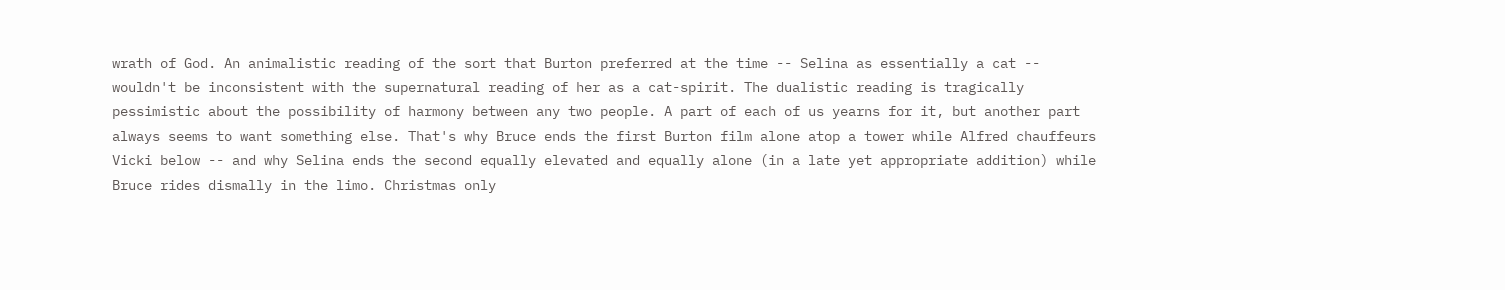wrath of God. An animalistic reading of the sort that Burton preferred at the time -- Selina as essentially a cat -- wouldn't be inconsistent with the supernatural reading of her as a cat-spirit. The dualistic reading is tragically pessimistic about the possibility of harmony between any two people. A part of each of us yearns for it, but another part always seems to want something else. That's why Bruce ends the first Burton film alone atop a tower while Alfred chauffeurs Vicki below -- and why Selina ends the second equally elevated and equally alone (in a late yet appropriate addition) while Bruce rides dismally in the limo. Christmas only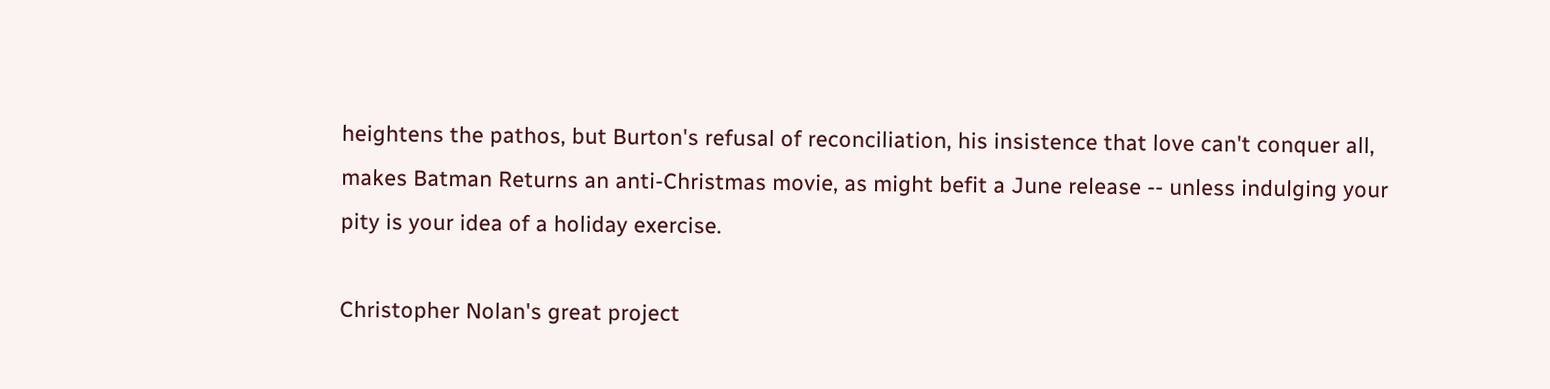heightens the pathos, but Burton's refusal of reconciliation, his insistence that love can't conquer all, makes Batman Returns an anti-Christmas movie, as might befit a June release -- unless indulging your pity is your idea of a holiday exercise.

Christopher Nolan's great project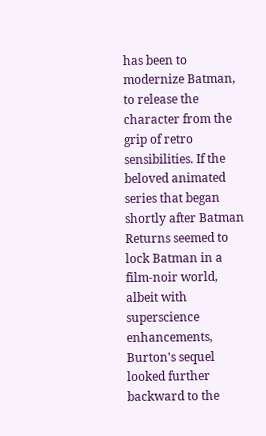has been to modernize Batman, to release the character from the grip of retro sensibilities. If the beloved animated series that began shortly after Batman Returns seemed to lock Batman in a film-noir world, albeit with superscience enhancements, Burton's sequel looked further backward to the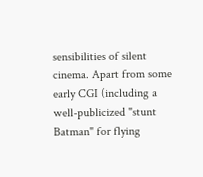sensibilities of silent cinema. Apart from some early CGI (including a well-publicized "stunt Batman" for flying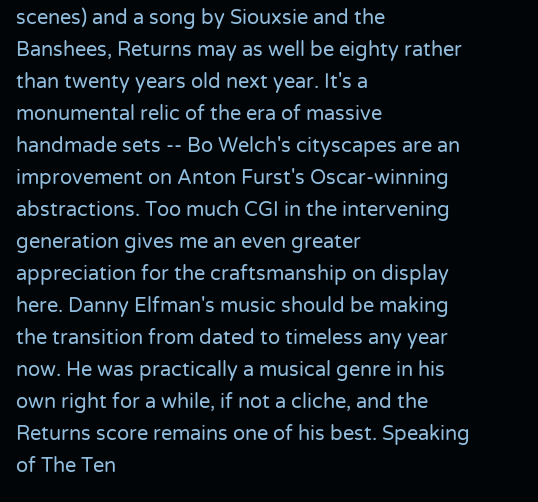scenes) and a song by Siouxsie and the Banshees, Returns may as well be eighty rather than twenty years old next year. It's a monumental relic of the era of massive handmade sets -- Bo Welch's cityscapes are an improvement on Anton Furst's Oscar-winning abstractions. Too much CGI in the intervening generation gives me an even greater appreciation for the craftsmanship on display here. Danny Elfman's music should be making the transition from dated to timeless any year now. He was practically a musical genre in his own right for a while, if not a cliche, and the Returns score remains one of his best. Speaking of The Ten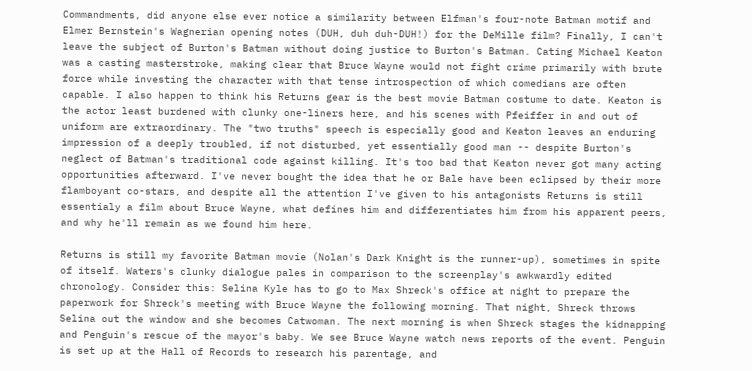Commandments, did anyone else ever notice a similarity between Elfman's four-note Batman motif and Elmer Bernstein's Wagnerian opening notes (DUH, duh duh-DUH!) for the DeMille film? Finally, I can't leave the subject of Burton's Batman without doing justice to Burton's Batman. Cating Michael Keaton was a casting masterstroke, making clear that Bruce Wayne would not fight crime primarily with brute force while investing the character with that tense introspection of which comedians are often capable. I also happen to think his Returns gear is the best movie Batman costume to date. Keaton is the actor least burdened with clunky one-liners here, and his scenes with Pfeiffer in and out of uniform are extraordinary. The "two truths" speech is especially good and Keaton leaves an enduring impression of a deeply troubled, if not disturbed, yet essentially good man -- despite Burton's neglect of Batman's traditional code against killing. It's too bad that Keaton never got many acting opportunities afterward. I've never bought the idea that he or Bale have been eclipsed by their more flamboyant co-stars, and despite all the attention I've given to his antagonists Returns is still essentialy a film about Bruce Wayne, what defines him and differentiates him from his apparent peers, and why he'll remain as we found him here.

Returns is still my favorite Batman movie (Nolan's Dark Knight is the runner-up), sometimes in spite of itself. Waters's clunky dialogue pales in comparison to the screenplay's awkwardly edited chronology. Consider this: Selina Kyle has to go to Max Shreck's office at night to prepare the paperwork for Shreck's meeting with Bruce Wayne the following morning. That night, Shreck throws Selina out the window and she becomes Catwoman. The next morning is when Shreck stages the kidnapping and Penguin's rescue of the mayor's baby. We see Bruce Wayne watch news reports of the event. Penguin is set up at the Hall of Records to research his parentage, and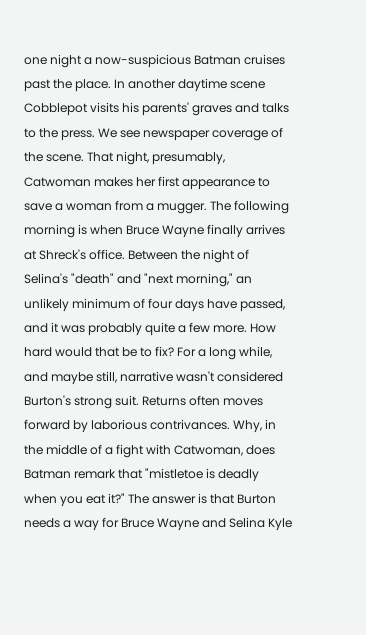one night a now-suspicious Batman cruises past the place. In another daytime scene Cobblepot visits his parents' graves and talks to the press. We see newspaper coverage of the scene. That night, presumably, Catwoman makes her first appearance to save a woman from a mugger. The following morning is when Bruce Wayne finally arrives at Shreck's office. Between the night of Selina's "death" and "next morning," an unlikely minimum of four days have passed, and it was probably quite a few more. How hard would that be to fix? For a long while, and maybe still, narrative wasn't considered Burton's strong suit. Returns often moves forward by laborious contrivances. Why, in the middle of a fight with Catwoman, does Batman remark that "mistletoe is deadly when you eat it?" The answer is that Burton needs a way for Bruce Wayne and Selina Kyle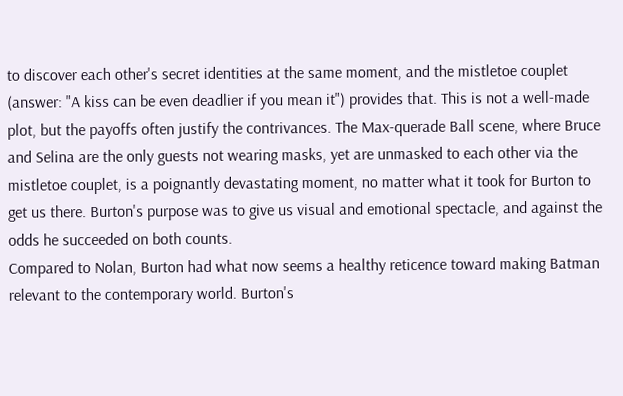to discover each other's secret identities at the same moment, and the mistletoe couplet (answer: "A kiss can be even deadlier if you mean it") provides that. This is not a well-made plot, but the payoffs often justify the contrivances. The Max-querade Ball scene, where Bruce and Selina are the only guests not wearing masks, yet are unmasked to each other via the mistletoe couplet, is a poignantly devastating moment, no matter what it took for Burton to get us there. Burton's purpose was to give us visual and emotional spectacle, and against the odds he succeeded on both counts.
Compared to Nolan, Burton had what now seems a healthy reticence toward making Batman relevant to the contemporary world. Burton's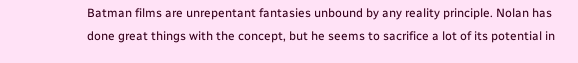Batman films are unrepentant fantasies unbound by any reality principle. Nolan has done great things with the concept, but he seems to sacrifice a lot of its potential in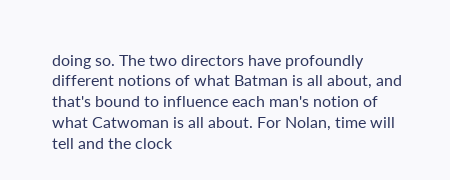doing so. The two directors have profoundly different notions of what Batman is all about, and that's bound to influence each man's notion of what Catwoman is all about. For Nolan, time will tell and the clock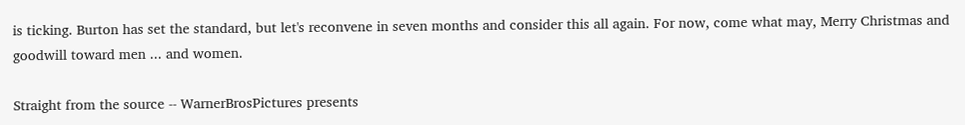is ticking. Burton has set the standard, but let's reconvene in seven months and consider this all again. For now, come what may, Merry Christmas and goodwill toward men ... and women.

Straight from the source -- WarnerBrosPictures presents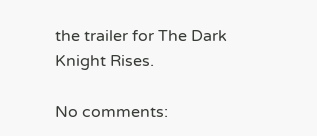the trailer for The Dark Knight Rises.

No comments: